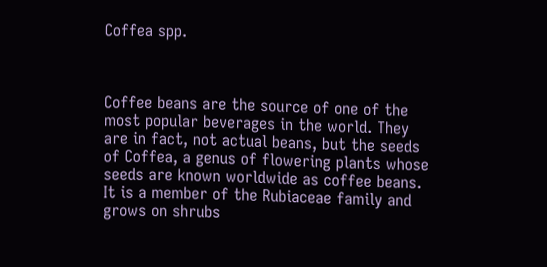Coffea spp.



Coffee beans are the source of one of the most popular beverages in the world. They are in fact, not actual beans, but the seeds of Coffea, a genus of flowering plants whose seeds are known worldwide as coffee beans. It is a member of the Rubiaceae family and grows on shrubs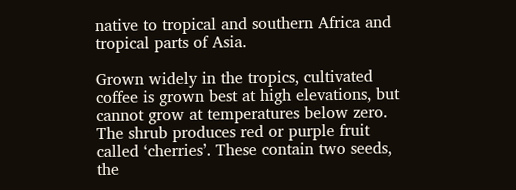native to tropical and southern Africa and tropical parts of Asia.

Grown widely in the tropics, cultivated coffee is grown best at high elevations, but cannot grow at temperatures below zero. The shrub produces red or purple fruit called ‘cherries’. These contain two seeds, the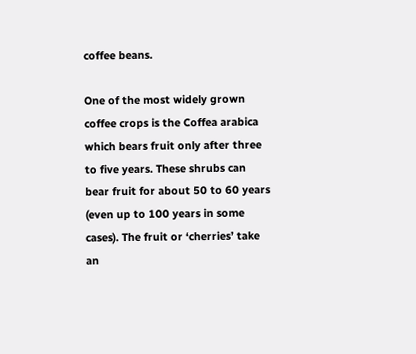coffee beans.

One of the most widely grown coffee crops is the Coffea arabica which bears fruit only after three to five years. These shrubs can bear fruit for about 50 to 60 years (even up to 100 years in some cases). The fruit or ‘cherries’ take an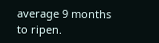average 9 months to ripen.